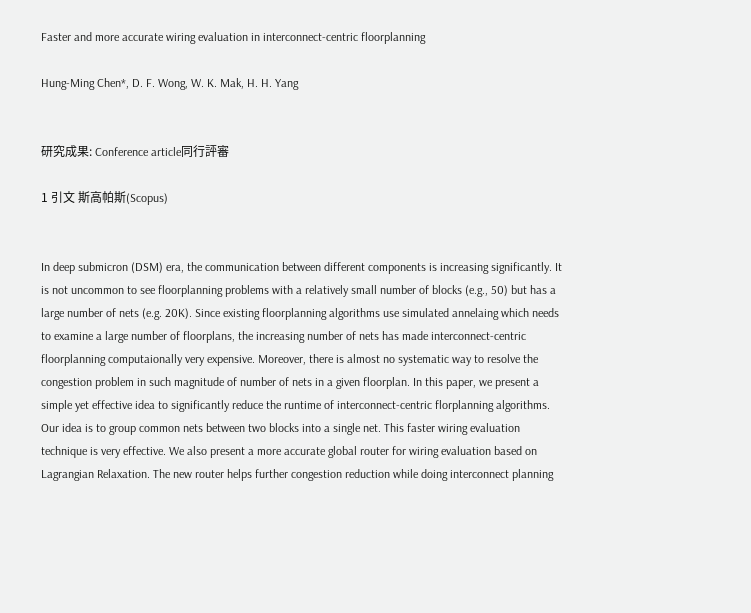Faster and more accurate wiring evaluation in interconnect-centric floorplanning

Hung-Ming Chen*, D. F. Wong, W. K. Mak, H. H. Yang


研究成果: Conference article同行評審

1 引文 斯高帕斯(Scopus)


In deep submicron (DSM) era, the communication between different components is increasing significantly. It is not uncommon to see floorplanning problems with a relatively small number of blocks (e.g., 50) but has a large number of nets (e.g. 20K). Since existing floorplanning algorithms use simulated annelaing which needs to examine a large number of floorplans, the increasing number of nets has made interconnect-centric floorplanning computaionally very expensive. Moreover, there is almost no systematic way to resolve the congestion problem in such magnitude of number of nets in a given floorplan. In this paper, we present a simple yet effective idea to significantly reduce the runtime of interconnect-centric florplanning algorithms. Our idea is to group common nets between two blocks into a single net. This faster wiring evaluation technique is very effective. We also present a more accurate global router for wiring evaluation based on Lagrangian Relaxation. The new router helps further congestion reduction while doing interconnect planning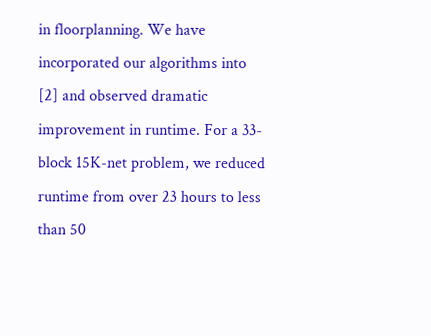in floorplanning. We have incorporated our algorithms into [2] and observed dramatic improvement in runtime. For a 33-block 15K-net problem, we reduced runtime from over 23 hours to less than 50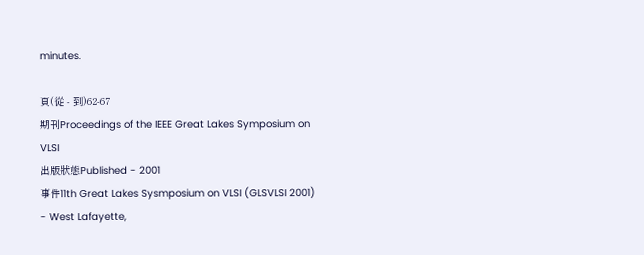minutes.

頁(從 - 到)62-67
期刊Proceedings of the IEEE Great Lakes Symposium on VLSI
出版狀態Published - 2001
事件11th Great Lakes Sysmposium on VLSI (GLSVLSI 2001) - West Lafayette,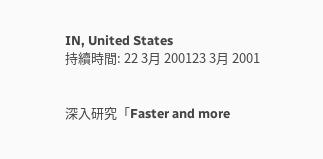IN, United States
持續時間: 22 3月 200123 3月 2001


深入研究「Faster and more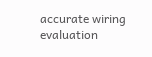accurate wiring evaluation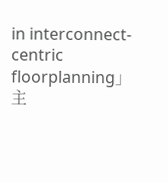in interconnect-centric floorplanning」主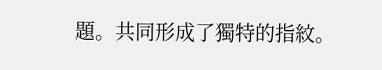題。共同形成了獨特的指紋。